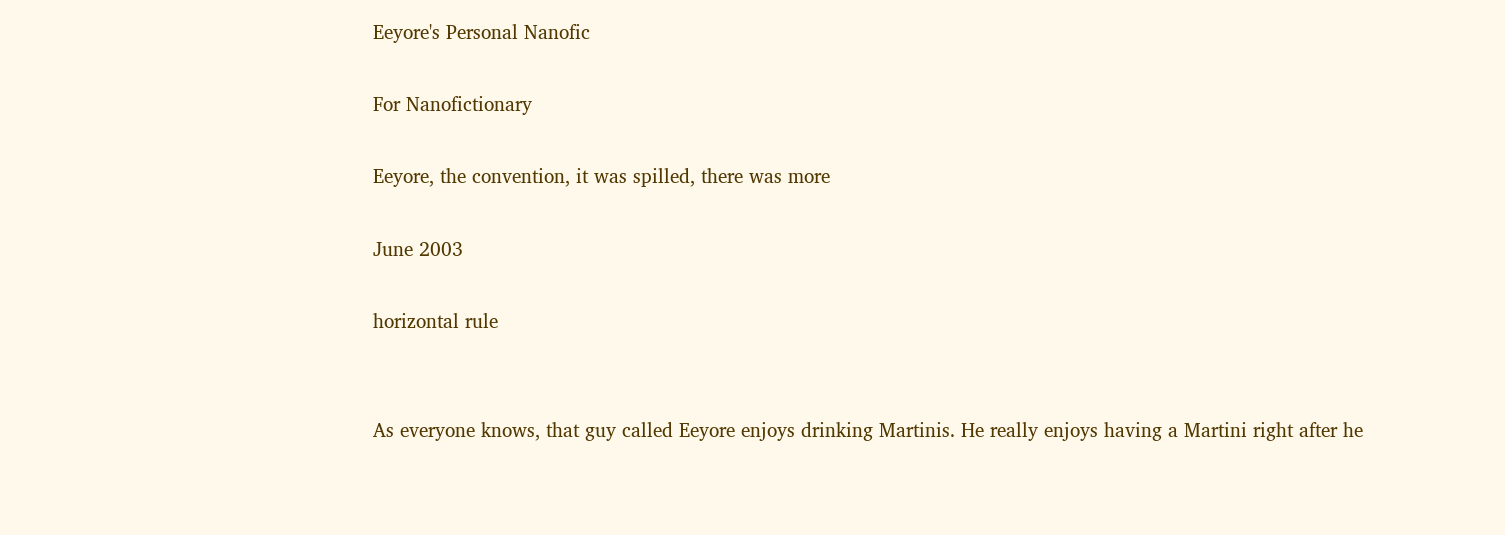Eeyore's Personal Nanofic

For Nanofictionary

Eeyore, the convention, it was spilled, there was more

June 2003

horizontal rule


As everyone knows, that guy called Eeyore enjoys drinking Martinis. He really enjoys having a Martini right after he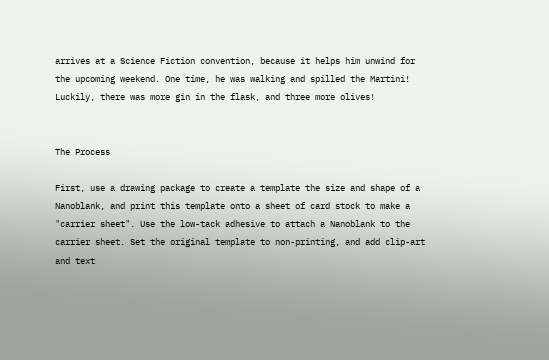arrives at a Science Fiction convention, because it helps him unwind for the upcoming weekend. One time, he was walking and spilled the Martini! Luckily, there was more gin in the flask, and three more olives!


The Process

First, use a drawing package to create a template the size and shape of a Nanoblank, and print this template onto a sheet of card stock to make a "carrier sheet". Use the low-tack adhesive to attach a Nanoblank to the carrier sheet. Set the original template to non-printing, and add clip-art and text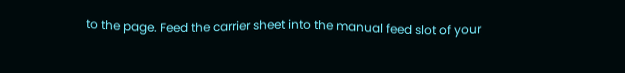to the page. Feed the carrier sheet into the manual feed slot of your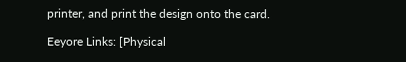printer, and print the design onto the card.

Eeyore Links: [Physical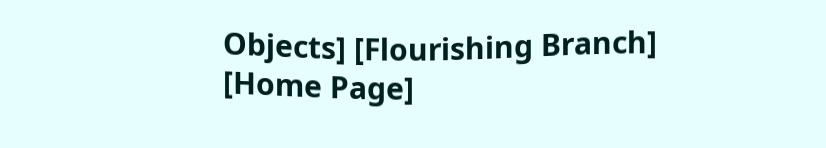Objects] [Flourishing Branch] [Home Page]